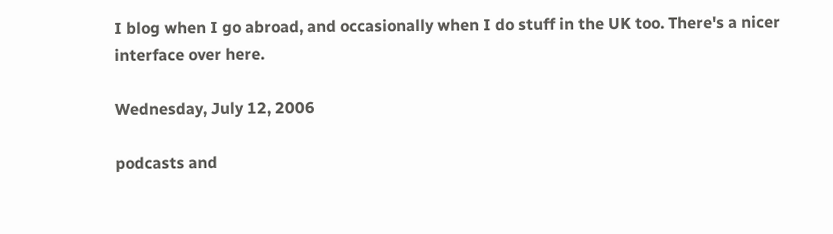I blog when I go abroad, and occasionally when I do stuff in the UK too. There's a nicer interface over here.

Wednesday, July 12, 2006

podcasts and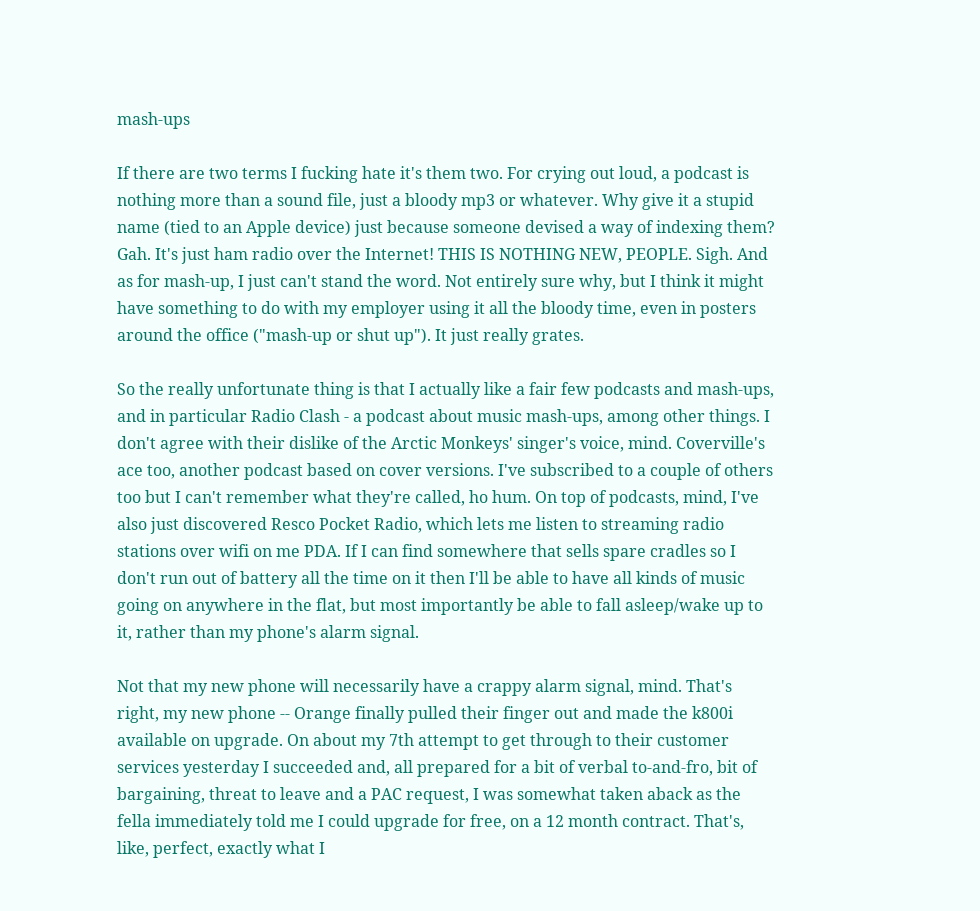mash-ups

If there are two terms I fucking hate it's them two. For crying out loud, a podcast is nothing more than a sound file, just a bloody mp3 or whatever. Why give it a stupid name (tied to an Apple device) just because someone devised a way of indexing them? Gah. It's just ham radio over the Internet! THIS IS NOTHING NEW, PEOPLE. Sigh. And as for mash-up, I just can't stand the word. Not entirely sure why, but I think it might have something to do with my employer using it all the bloody time, even in posters around the office ("mash-up or shut up"). It just really grates.

So the really unfortunate thing is that I actually like a fair few podcasts and mash-ups, and in particular Radio Clash - a podcast about music mash-ups, among other things. I don't agree with their dislike of the Arctic Monkeys' singer's voice, mind. Coverville's ace too, another podcast based on cover versions. I've subscribed to a couple of others too but I can't remember what they're called, ho hum. On top of podcasts, mind, I've also just discovered Resco Pocket Radio, which lets me listen to streaming radio stations over wifi on me PDA. If I can find somewhere that sells spare cradles so I don't run out of battery all the time on it then I'll be able to have all kinds of music going on anywhere in the flat, but most importantly be able to fall asleep/wake up to it, rather than my phone's alarm signal.

Not that my new phone will necessarily have a crappy alarm signal, mind. That's right, my new phone -- Orange finally pulled their finger out and made the k800i available on upgrade. On about my 7th attempt to get through to their customer services yesterday I succeeded and, all prepared for a bit of verbal to-and-fro, bit of bargaining, threat to leave and a PAC request, I was somewhat taken aback as the fella immediately told me I could upgrade for free, on a 12 month contract. That's, like, perfect, exactly what I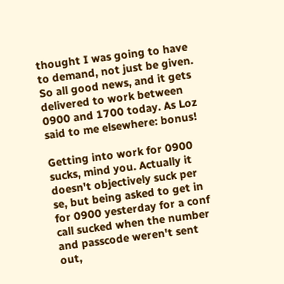thought I was going to have to demand, not just be given. So all good news, and it gets delivered to work between 0900 and 1700 today. As Loz said to me elsewhere: bonus!

Getting into work for 0900 sucks, mind you. Actually it doesn't objectively suck per se, but being asked to get in for 0900 yesterday for a conf call sucked when the number and passcode weren't sent out,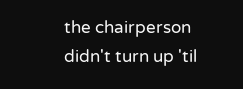the chairperson didn't turn up 'til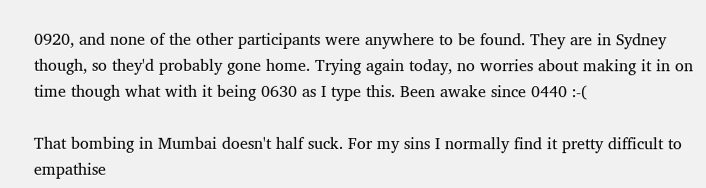0920, and none of the other participants were anywhere to be found. They are in Sydney though, so they'd probably gone home. Trying again today, no worries about making it in on time though what with it being 0630 as I type this. Been awake since 0440 :-(

That bombing in Mumbai doesn't half suck. For my sins I normally find it pretty difficult to empathise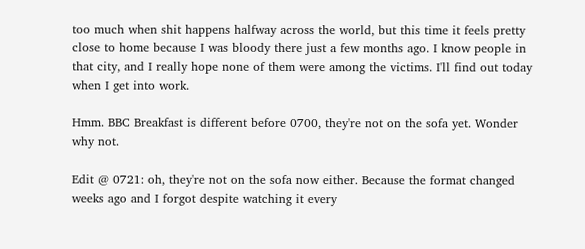too much when shit happens halfway across the world, but this time it feels pretty close to home because I was bloody there just a few months ago. I know people in that city, and I really hope none of them were among the victims. I'll find out today when I get into work.

Hmm. BBC Breakfast is different before 0700, they're not on the sofa yet. Wonder why not.

Edit @ 0721: oh, they're not on the sofa now either. Because the format changed weeks ago and I forgot despite watching it every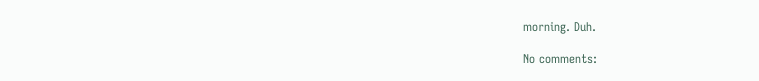morning. Duh.

No comments: